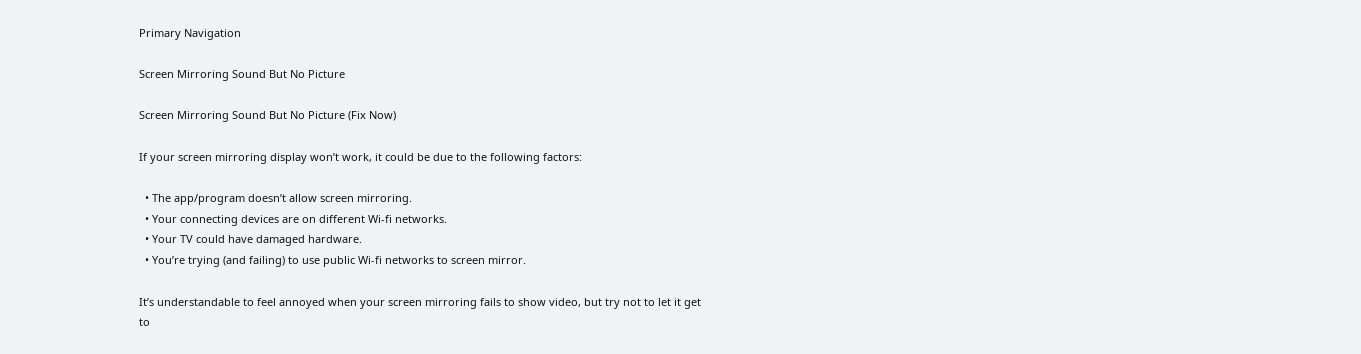Primary Navigation

Screen Mirroring Sound But No Picture

Screen Mirroring Sound But No Picture (Fix Now)

If your screen mirroring display won’t work, it could be due to the following factors:

  • The app/program doesn’t allow screen mirroring.
  • Your connecting devices are on different Wi-fi networks.
  • Your TV could have damaged hardware.
  • You’re trying (and failing) to use public Wi-fi networks to screen mirror.

It’s understandable to feel annoyed when your screen mirroring fails to show video, but try not to let it get to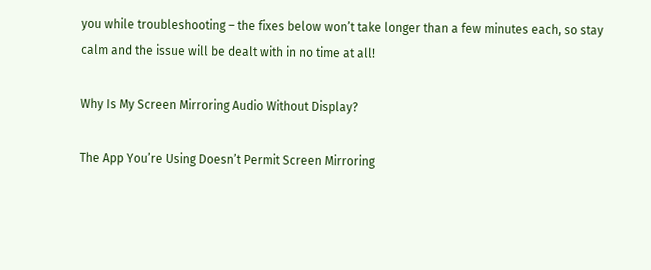you while troubleshooting – the fixes below won’t take longer than a few minutes each, so stay calm and the issue will be dealt with in no time at all!

Why Is My Screen Mirroring Audio Without Display?

The App You’re Using Doesn’t Permit Screen Mirroring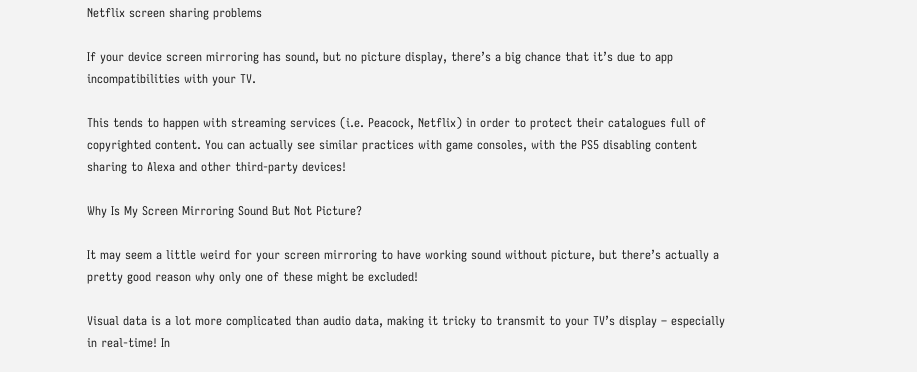Netflix screen sharing problems

If your device screen mirroring has sound, but no picture display, there’s a big chance that it’s due to app incompatibilities with your TV.

This tends to happen with streaming services (i.e. Peacock, Netflix) in order to protect their catalogues full of copyrighted content. You can actually see similar practices with game consoles, with the PS5 disabling content sharing to Alexa and other third-party devices!

Why Is My Screen Mirroring Sound But Not Picture?

It may seem a little weird for your screen mirroring to have working sound without picture, but there’s actually a pretty good reason why only one of these might be excluded!

Visual data is a lot more complicated than audio data, making it tricky to transmit to your TV’s display – especially in real-time! In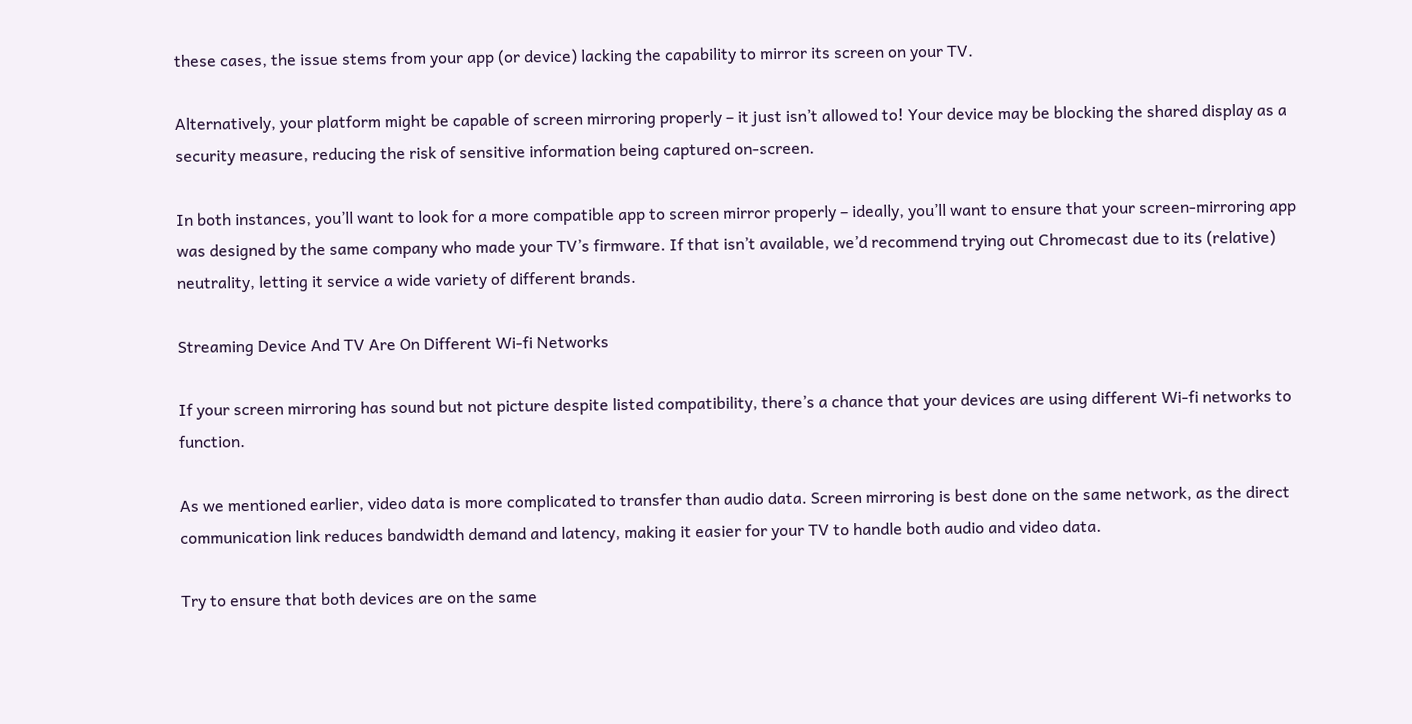these cases, the issue stems from your app (or device) lacking the capability to mirror its screen on your TV.

Alternatively, your platform might be capable of screen mirroring properly – it just isn’t allowed to! Your device may be blocking the shared display as a security measure, reducing the risk of sensitive information being captured on-screen.

In both instances, you’ll want to look for a more compatible app to screen mirror properly – ideally, you’ll want to ensure that your screen-mirroring app was designed by the same company who made your TV’s firmware. If that isn’t available, we’d recommend trying out Chromecast due to its (relative) neutrality, letting it service a wide variety of different brands.

Streaming Device And TV Are On Different Wi-fi Networks

If your screen mirroring has sound but not picture despite listed compatibility, there’s a chance that your devices are using different Wi-fi networks to function.

As we mentioned earlier, video data is more complicated to transfer than audio data. Screen mirroring is best done on the same network, as the direct communication link reduces bandwidth demand and latency, making it easier for your TV to handle both audio and video data.

Try to ensure that both devices are on the same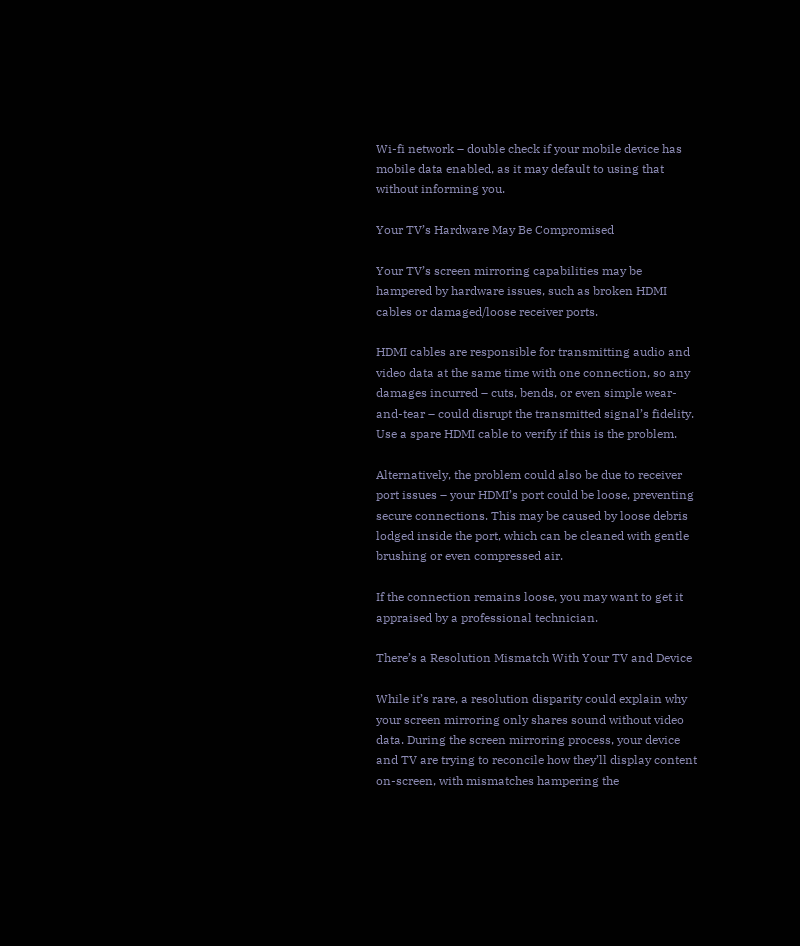Wi-fi network – double check if your mobile device has mobile data enabled, as it may default to using that without informing you.

Your TV’s Hardware May Be Compromised

Your TV’s screen mirroring capabilities may be hampered by hardware issues, such as broken HDMI cables or damaged/loose receiver ports.

HDMI cables are responsible for transmitting audio and video data at the same time with one connection, so any damages incurred – cuts, bends, or even simple wear-and-tear – could disrupt the transmitted signal’s fidelity. Use a spare HDMI cable to verify if this is the problem.

Alternatively, the problem could also be due to receiver port issues – your HDMI’s port could be loose, preventing secure connections. This may be caused by loose debris lodged inside the port, which can be cleaned with gentle brushing or even compressed air.

If the connection remains loose, you may want to get it appraised by a professional technician.

There’s a Resolution Mismatch With Your TV and Device

While it’s rare, a resolution disparity could explain why your screen mirroring only shares sound without video data. During the screen mirroring process, your device and TV are trying to reconcile how they’ll display content on-screen, with mismatches hampering the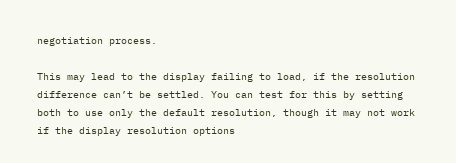negotiation process.

This may lead to the display failing to load, if the resolution difference can’t be settled. You can test for this by setting both to use only the default resolution, though it may not work if the display resolution options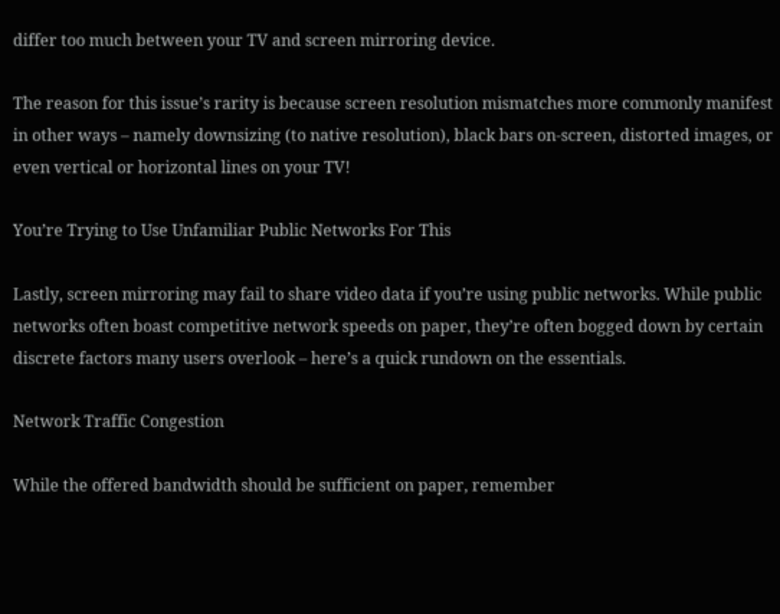differ too much between your TV and screen mirroring device.

The reason for this issue’s rarity is because screen resolution mismatches more commonly manifest in other ways – namely downsizing (to native resolution), black bars on-screen, distorted images, or even vertical or horizontal lines on your TV!

You’re Trying to Use Unfamiliar Public Networks For This

Lastly, screen mirroring may fail to share video data if you’re using public networks. While public networks often boast competitive network speeds on paper, they’re often bogged down by certain discrete factors many users overlook – here’s a quick rundown on the essentials.

Network Traffic Congestion

While the offered bandwidth should be sufficient on paper, remember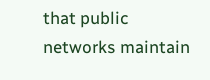that public networks maintain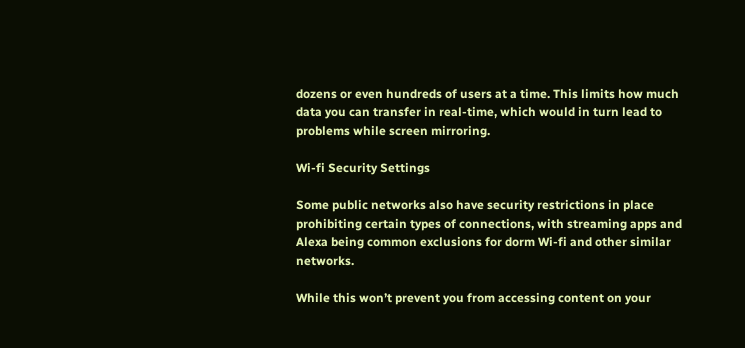dozens or even hundreds of users at a time. This limits how much data you can transfer in real-time, which would in turn lead to problems while screen mirroring.

Wi-fi Security Settings

Some public networks also have security restrictions in place prohibiting certain types of connections, with streaming apps and Alexa being common exclusions for dorm Wi-fi and other similar networks.

While this won’t prevent you from accessing content on your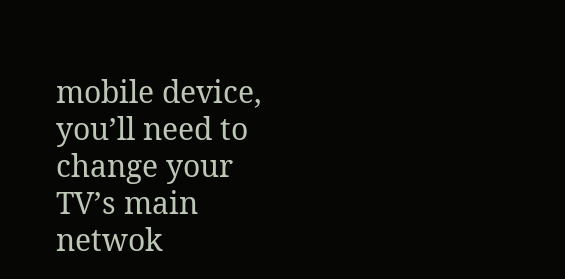mobile device, you’ll need to change your TV’s main netwok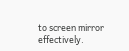to screen mirror effectively.